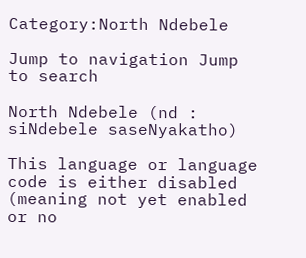Category:North Ndebele

Jump to navigation Jump to search

North Ndebele (nd : siNdebele saseNyakatho)

This language or language code is either disabled (meaning not yet enabled or no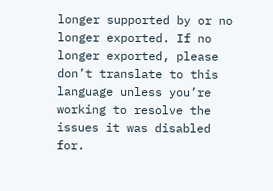longer supported by or no longer exported. If no longer exported, please don’t translate to this language unless you’re working to resolve the issues it was disabled for.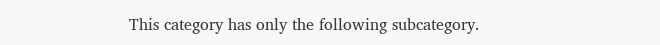This category has only the following subcategory.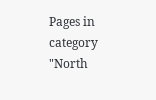Pages in category "North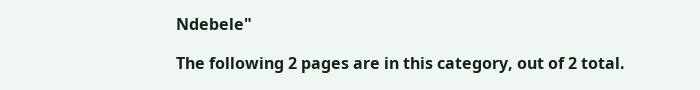Ndebele"

The following 2 pages are in this category, out of 2 total.